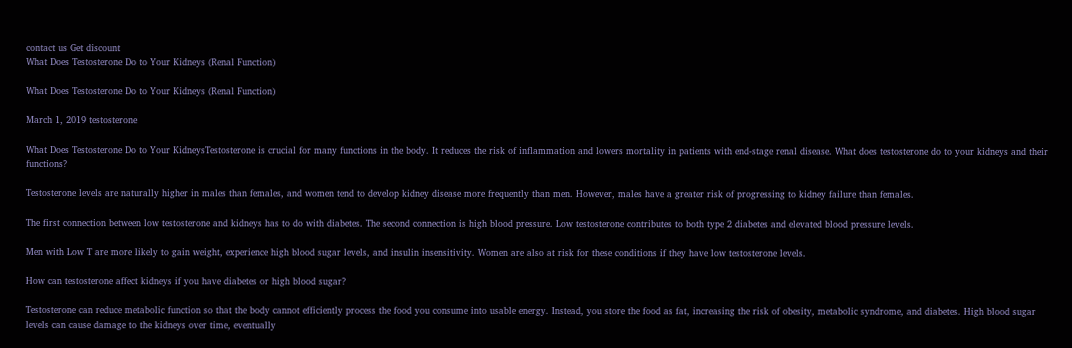contact us Get discount
What Does Testosterone Do to Your Kidneys (Renal Function)

What Does Testosterone Do to Your Kidneys (Renal Function)

March 1, 2019 testosterone

What Does Testosterone Do to Your KidneysTestosterone is crucial for many functions in the body. It reduces the risk of inflammation and lowers mortality in patients with end-stage renal disease. What does testosterone do to your kidneys and their functions?

Testosterone levels are naturally higher in males than females, and women tend to develop kidney disease more frequently than men. However, males have a greater risk of progressing to kidney failure than females.

The first connection between low testosterone and kidneys has to do with diabetes. The second connection is high blood pressure. Low testosterone contributes to both type 2 diabetes and elevated blood pressure levels.

Men with Low T are more likely to gain weight, experience high blood sugar levels, and insulin insensitivity. Women are also at risk for these conditions if they have low testosterone levels.

How can testosterone affect kidneys if you have diabetes or high blood sugar?

Testosterone can reduce metabolic function so that the body cannot efficiently process the food you consume into usable energy. Instead, you store the food as fat, increasing the risk of obesity, metabolic syndrome, and diabetes. High blood sugar levels can cause damage to the kidneys over time, eventually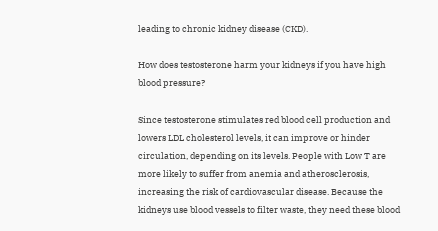leading to chronic kidney disease (CKD).

How does testosterone harm your kidneys if you have high blood pressure?

Since testosterone stimulates red blood cell production and lowers LDL cholesterol levels, it can improve or hinder circulation, depending on its levels. People with Low T are more likely to suffer from anemia and atherosclerosis, increasing the risk of cardiovascular disease. Because the kidneys use blood vessels to filter waste, they need these blood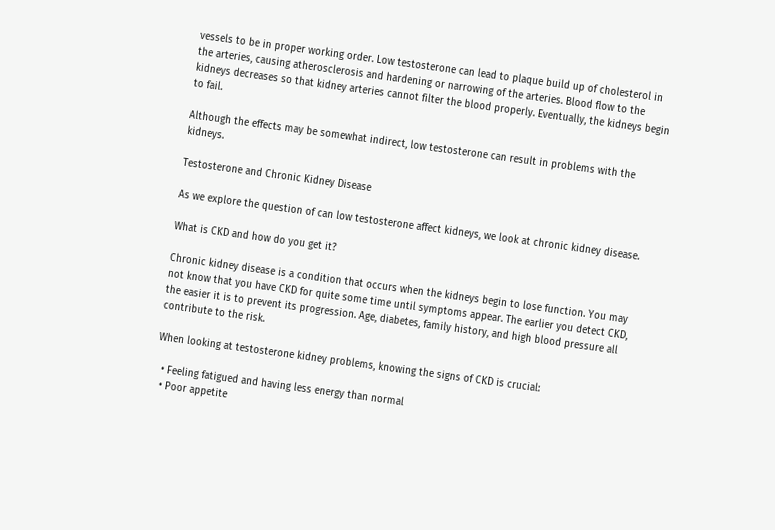vessels to be in proper working order. Low testosterone can lead to plaque build up of cholesterol in the arteries, causing atherosclerosis and hardening or narrowing of the arteries. Blood flow to the kidneys decreases so that kidney arteries cannot filter the blood properly. Eventually, the kidneys begin to fail.

Although the effects may be somewhat indirect, low testosterone can result in problems with the kidneys.

Testosterone and Chronic Kidney Disease

As we explore the question of can low testosterone affect kidneys, we look at chronic kidney disease.

What is CKD and how do you get it?

Chronic kidney disease is a condition that occurs when the kidneys begin to lose function. You may not know that you have CKD for quite some time until symptoms appear. The earlier you detect CKD, the easier it is to prevent its progression. Age, diabetes, family history, and high blood pressure all contribute to the risk.

When looking at testosterone kidney problems, knowing the signs of CKD is crucial:

  • Feeling fatigued and having less energy than normal
  • Poor appetite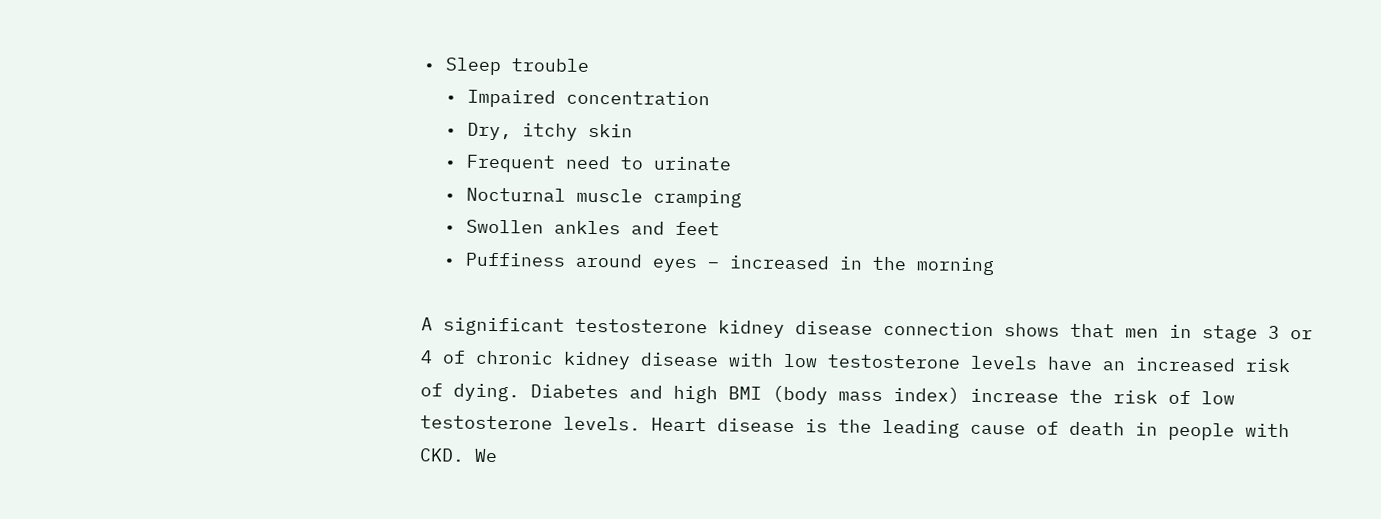• Sleep trouble
  • Impaired concentration
  • Dry, itchy skin
  • Frequent need to urinate
  • Nocturnal muscle cramping
  • Swollen ankles and feet
  • Puffiness around eyes – increased in the morning

A significant testosterone kidney disease connection shows that men in stage 3 or 4 of chronic kidney disease with low testosterone levels have an increased risk of dying. Diabetes and high BMI (body mass index) increase the risk of low testosterone levels. Heart disease is the leading cause of death in people with CKD. We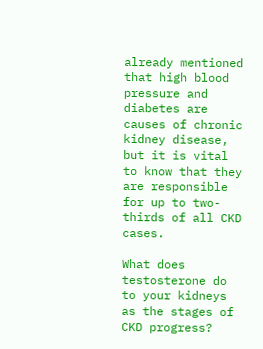already mentioned that high blood pressure and diabetes are causes of chronic kidney disease, but it is vital to know that they are responsible for up to two-thirds of all CKD cases.

What does testosterone do to your kidneys as the stages of CKD progress?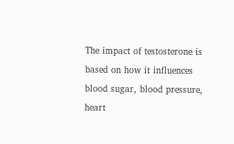The impact of testosterone is based on how it influences blood sugar, blood pressure, heart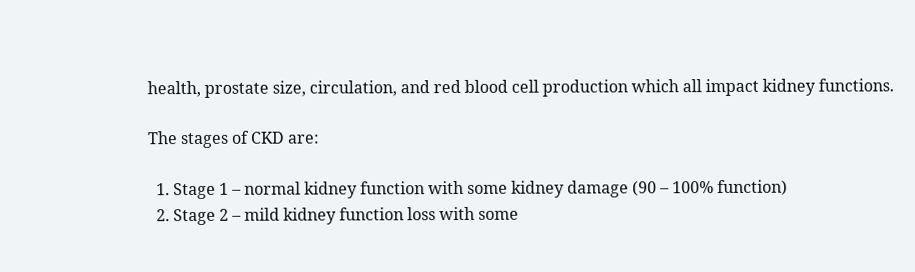health, prostate size, circulation, and red blood cell production which all impact kidney functions.

The stages of CKD are:

  1. Stage 1 – normal kidney function with some kidney damage (90 – 100% function)
  2. Stage 2 – mild kidney function loss with some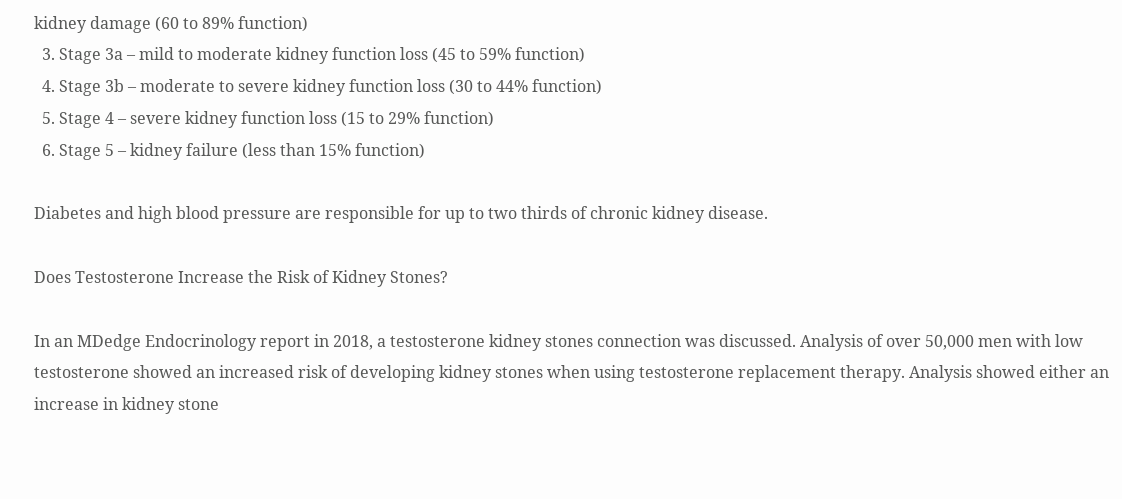kidney damage (60 to 89% function)
  3. Stage 3a – mild to moderate kidney function loss (45 to 59% function)
  4. Stage 3b – moderate to severe kidney function loss (30 to 44% function)
  5. Stage 4 – severe kidney function loss (15 to 29% function)
  6. Stage 5 – kidney failure (less than 15% function)

Diabetes and high blood pressure are responsible for up to two thirds of chronic kidney disease.

Does Testosterone Increase the Risk of Kidney Stones?

In an MDedge Endocrinology report in 2018, a testosterone kidney stones connection was discussed. Analysis of over 50,000 men with low testosterone showed an increased risk of developing kidney stones when using testosterone replacement therapy. Analysis showed either an increase in kidney stone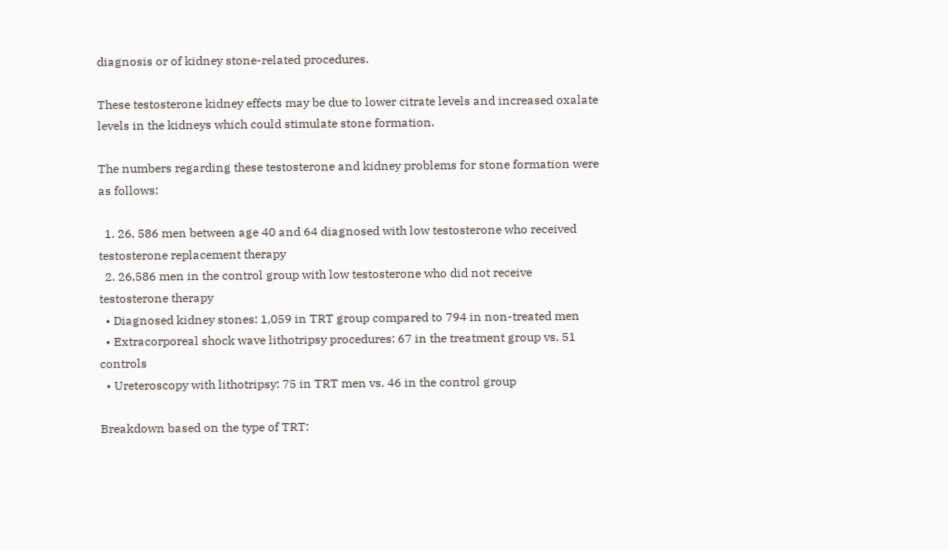diagnosis or of kidney stone-related procedures.

These testosterone kidney effects may be due to lower citrate levels and increased oxalate levels in the kidneys which could stimulate stone formation.

The numbers regarding these testosterone and kidney problems for stone formation were as follows:

  1. 26, 586 men between age 40 and 64 diagnosed with low testosterone who received testosterone replacement therapy
  2. 26,586 men in the control group with low testosterone who did not receive testosterone therapy
  • Diagnosed kidney stones: 1,059 in TRT group compared to 794 in non-treated men
  • Extracorporeal shock wave lithotripsy procedures: 67 in the treatment group vs. 51 controls
  • Ureteroscopy with lithotripsy: 75 in TRT men vs. 46 in the control group

Breakdown based on the type of TRT: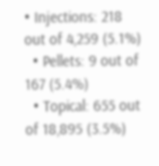• Injections: 218 out of 4,259 (5.1%)
  • Pellets: 9 out of 167 (5.4%)
  • Topical: 655 out of 18,895 (3.5%)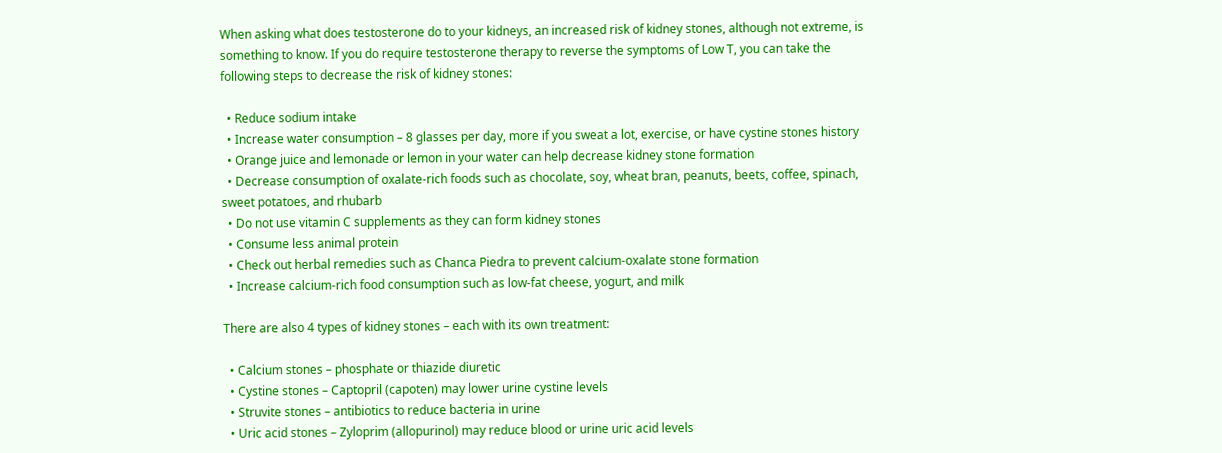When asking what does testosterone do to your kidneys, an increased risk of kidney stones, although not extreme, is something to know. If you do require testosterone therapy to reverse the symptoms of Low T, you can take the following steps to decrease the risk of kidney stones:

  • Reduce sodium intake
  • Increase water consumption – 8 glasses per day, more if you sweat a lot, exercise, or have cystine stones history
  • Orange juice and lemonade or lemon in your water can help decrease kidney stone formation
  • Decrease consumption of oxalate-rich foods such as chocolate, soy, wheat bran, peanuts, beets, coffee, spinach, sweet potatoes, and rhubarb
  • Do not use vitamin C supplements as they can form kidney stones
  • Consume less animal protein
  • Check out herbal remedies such as Chanca Piedra to prevent calcium-oxalate stone formation
  • Increase calcium-rich food consumption such as low-fat cheese, yogurt, and milk

There are also 4 types of kidney stones – each with its own treatment:

  • Calcium stones – phosphate or thiazide diuretic
  • Cystine stones – Captopril (capoten) may lower urine cystine levels
  • Struvite stones – antibiotics to reduce bacteria in urine
  • Uric acid stones – Zyloprim (allopurinol) may reduce blood or urine uric acid levels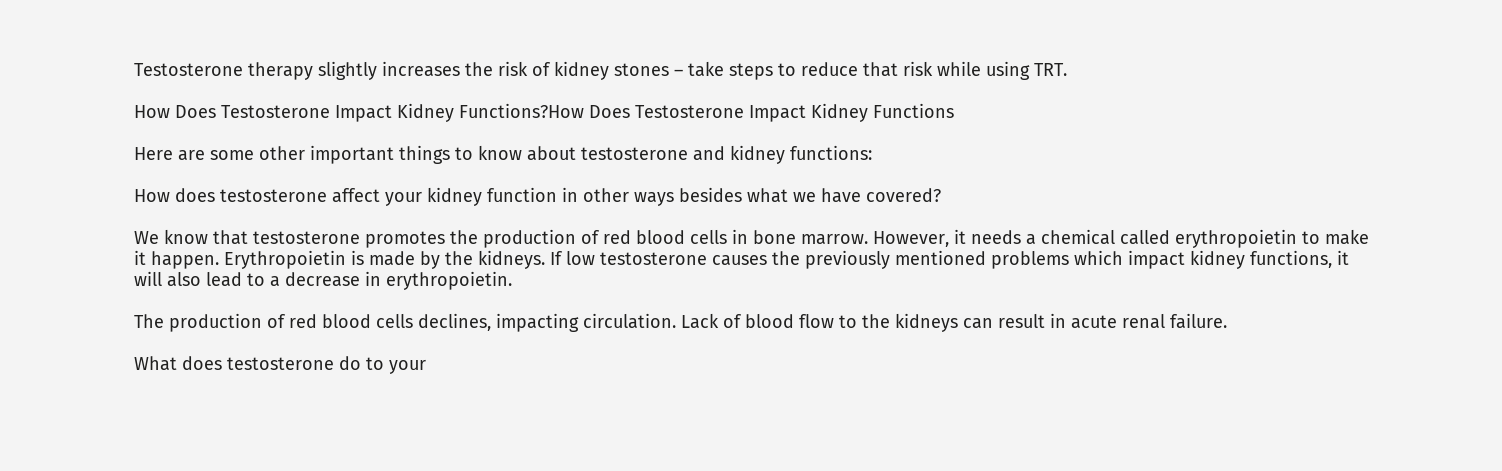Testosterone therapy slightly increases the risk of kidney stones – take steps to reduce that risk while using TRT.

How Does Testosterone Impact Kidney Functions?How Does Testosterone Impact Kidney Functions

Here are some other important things to know about testosterone and kidney functions:

How does testosterone affect your kidney function in other ways besides what we have covered?

We know that testosterone promotes the production of red blood cells in bone marrow. However, it needs a chemical called erythropoietin to make it happen. Erythropoietin is made by the kidneys. If low testosterone causes the previously mentioned problems which impact kidney functions, it will also lead to a decrease in erythropoietin.

The production of red blood cells declines, impacting circulation. Lack of blood flow to the kidneys can result in acute renal failure.

What does testosterone do to your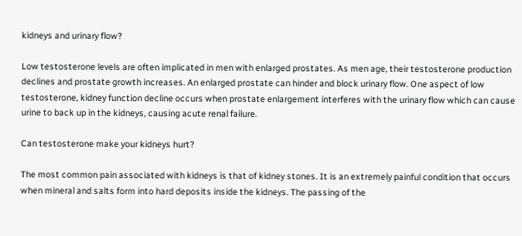kidneys and urinary flow?

Low testosterone levels are often implicated in men with enlarged prostates. As men age, their testosterone production declines and prostate growth increases. An enlarged prostate can hinder and block urinary flow. One aspect of low testosterone, kidney function decline occurs when prostate enlargement interferes with the urinary flow which can cause urine to back up in the kidneys, causing acute renal failure.

Can testosterone make your kidneys hurt?

The most common pain associated with kidneys is that of kidney stones. It is an extremely painful condition that occurs when mineral and salts form into hard deposits inside the kidneys. The passing of the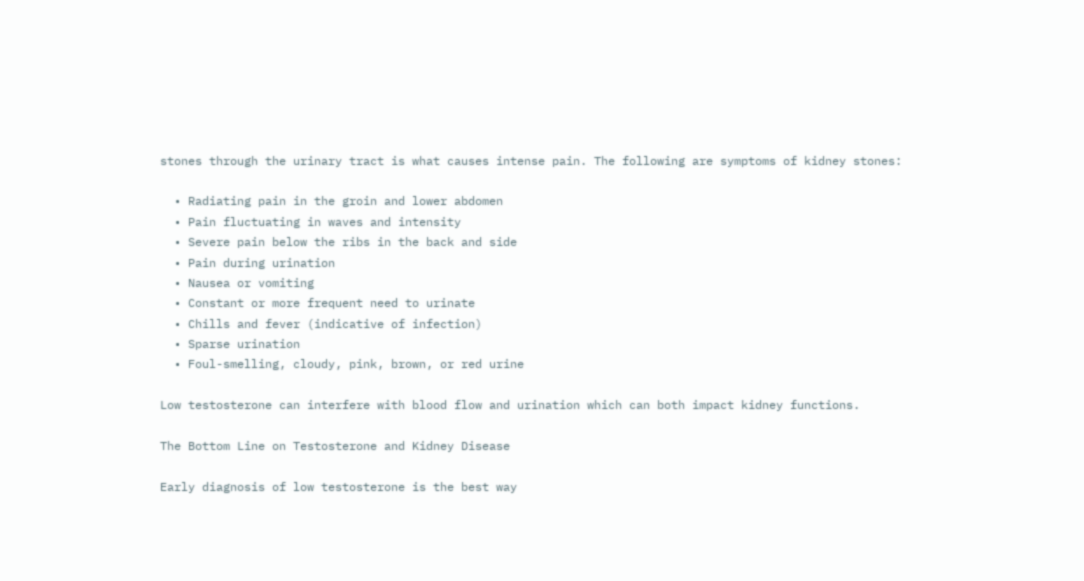stones through the urinary tract is what causes intense pain. The following are symptoms of kidney stones:

  • Radiating pain in the groin and lower abdomen
  • Pain fluctuating in waves and intensity
  • Severe pain below the ribs in the back and side
  • Pain during urination
  • Nausea or vomiting
  • Constant or more frequent need to urinate
  • Chills and fever (indicative of infection)
  • Sparse urination
  • Foul-smelling, cloudy, pink, brown, or red urine

Low testosterone can interfere with blood flow and urination which can both impact kidney functions.

The Bottom Line on Testosterone and Kidney Disease

Early diagnosis of low testosterone is the best way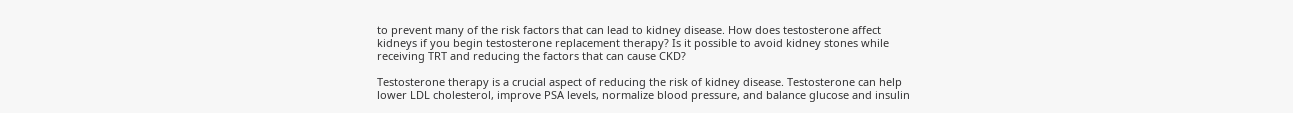to prevent many of the risk factors that can lead to kidney disease. How does testosterone affect kidneys if you begin testosterone replacement therapy? Is it possible to avoid kidney stones while receiving TRT and reducing the factors that can cause CKD?

Testosterone therapy is a crucial aspect of reducing the risk of kidney disease. Testosterone can help lower LDL cholesterol, improve PSA levels, normalize blood pressure, and balance glucose and insulin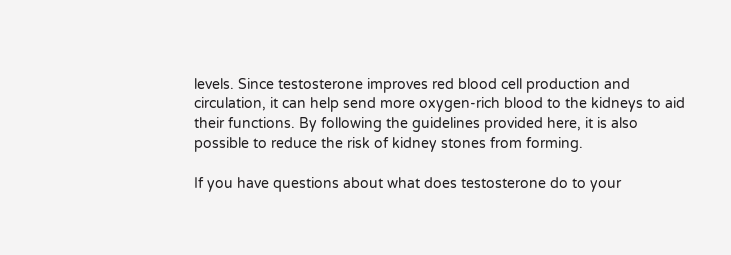levels. Since testosterone improves red blood cell production and circulation, it can help send more oxygen-rich blood to the kidneys to aid their functions. By following the guidelines provided here, it is also possible to reduce the risk of kidney stones from forming.

If you have questions about what does testosterone do to your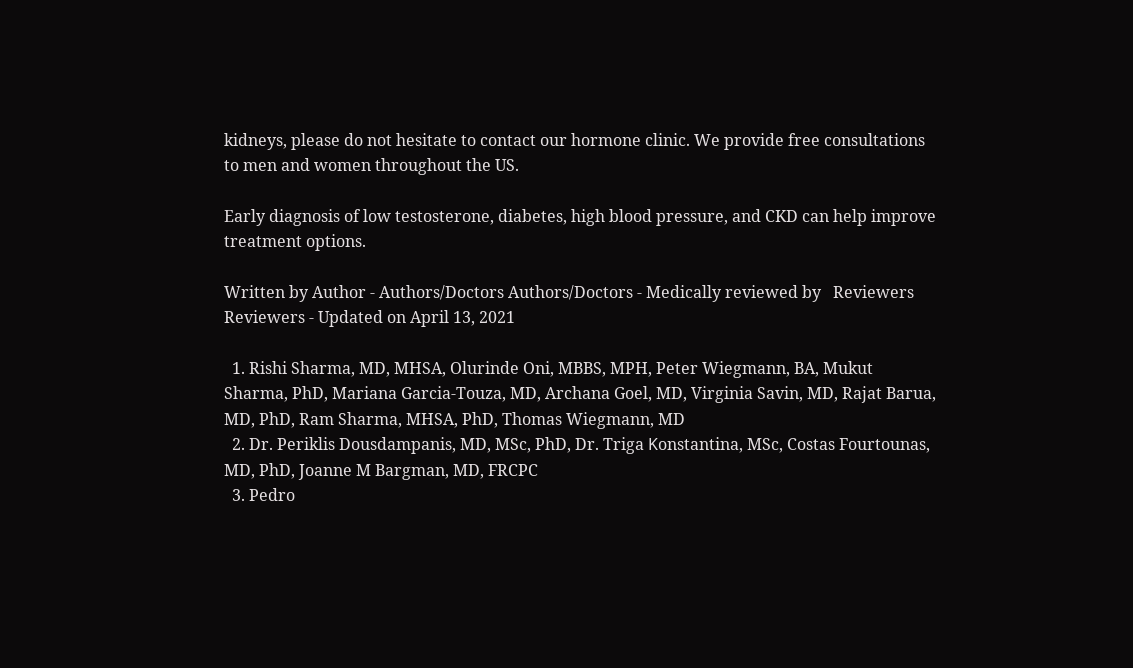kidneys, please do not hesitate to contact our hormone clinic. We provide free consultations to men and women throughout the US.

Early diagnosis of low testosterone, diabetes, high blood pressure, and CKD can help improve treatment options.

Written by Author - Authors/Doctors Authors/Doctors - Medically reviewed by   Reviewers Reviewers - Updated on April 13, 2021

  1. Rishi Sharma, MD, MHSA, Olurinde Oni, MBBS, MPH, Peter Wiegmann, BA, Mukut Sharma, PhD, Mariana Garcia-Touza, MD, Archana Goel, MD, Virginia Savin, MD, Rajat Barua, MD, PhD, Ram Sharma, MHSA, PhD, Thomas Wiegmann, MD
  2. Dr. Periklis Dousdampanis, MD, MSc, PhD, Dr. Triga Κonstantina, MSc, Costas Fourtounas, MD, PhD, Joanne M Bargman, MD, FRCPC
  3. Pedro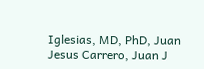Iglesias, MD, PhD, Juan Jesus Carrero, Juan J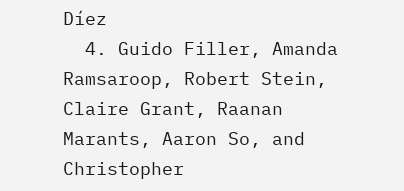Díez
  4. Guido Filler, Amanda Ramsaroop, Robert Stein, Claire Grant, Raanan Marants, Aaron So, and Christopher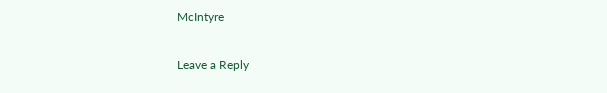McIntyre

Leave a Reply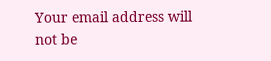Your email address will not be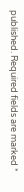published. Required fields are marked *